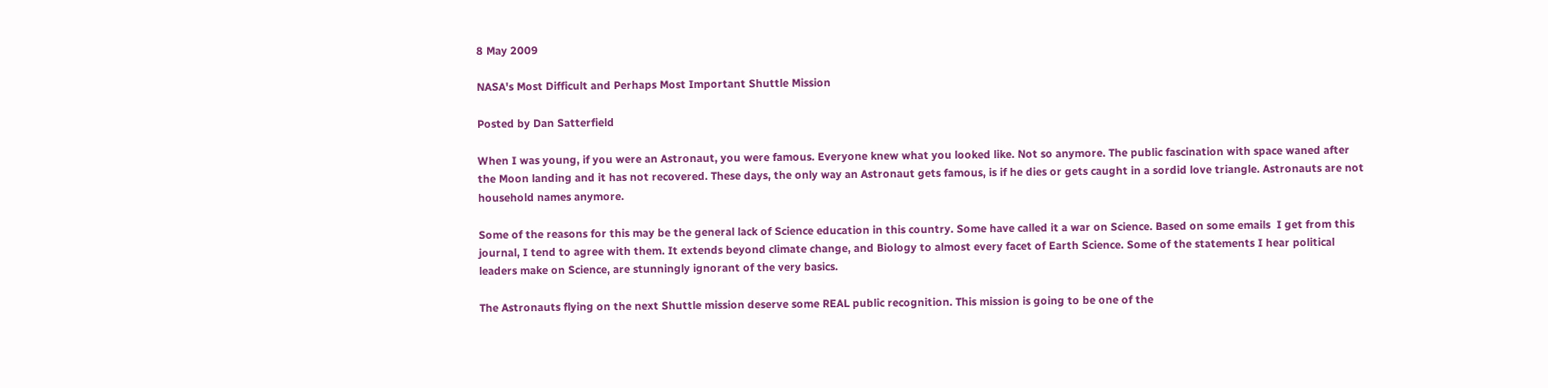8 May 2009

NASA's Most Difficult and Perhaps Most Important Shuttle Mission

Posted by Dan Satterfield

When I was young, if you were an Astronaut, you were famous. Everyone knew what you looked like. Not so anymore. The public fascination with space waned after the Moon landing and it has not recovered. These days, the only way an Astronaut gets famous, is if he dies or gets caught in a sordid love triangle. Astronauts are not household names anymore.

Some of the reasons for this may be the general lack of Science education in this country. Some have called it a war on Science. Based on some emails  I get from this journal, I tend to agree with them. It extends beyond climate change, and Biology to almost every facet of Earth Science. Some of the statements I hear political leaders make on Science, are stunningly ignorant of the very basics.

The Astronauts flying on the next Shuttle mission deserve some REAL public recognition. This mission is going to be one of the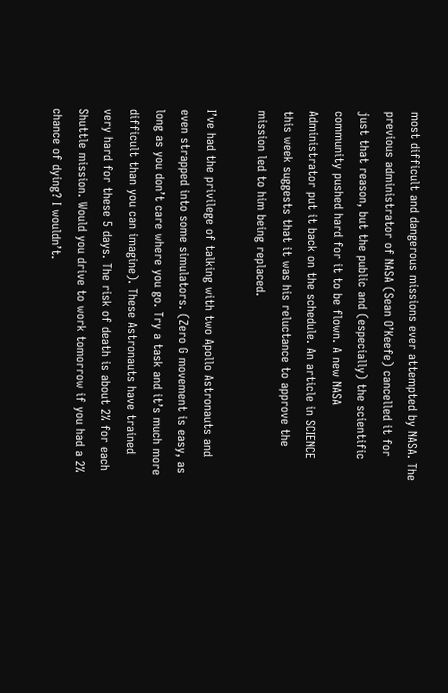most difficult and dangerous missions ever attempted by NASA. The previous administrator of NASA (Sean O’Keefe) cancelled it for just that reason, but the public and (especially) the scientific community pushed hard for it to be flown. A new NASA Administrator put it back on the schedule. An article in SCIENCE this week suggests that it was his reluctance to approve the mission led to him being replaced.

I’ve had the privilege of talking with two Apollo Astronauts and even strapped into some simulators. (Zero G movement is easy, as long as you don’t care where you go. Try a task and it’s much more difficult than you can imagine). These Astronauts have trained very hard for these 5 days. The risk of death is about 2% for each Shuttle mission. Would you drive to work tomorrow if you had a 2% chance of dying? I wouldn’t.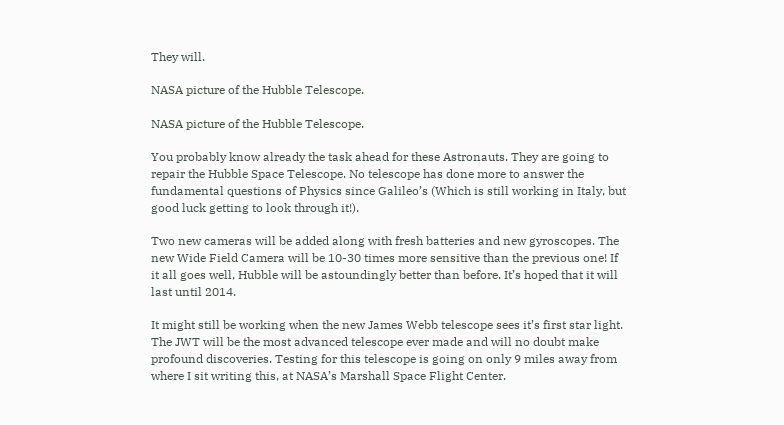They will.

NASA picture of the Hubble Telescope.

NASA picture of the Hubble Telescope.

You probably know already the task ahead for these Astronauts. They are going to repair the Hubble Space Telescope. No telescope has done more to answer the fundamental questions of Physics since Galileo’s (Which is still working in Italy, but good luck getting to look through it!).

Two new cameras will be added along with fresh batteries and new gyroscopes. The new Wide Field Camera will be 10-30 times more sensitive than the previous one! If it all goes well, Hubble will be astoundingly better than before. It’s hoped that it will last until 2014.

It might still be working when the new James Webb telescope sees it’s first star light. The JWT will be the most advanced telescope ever made and will no doubt make profound discoveries. Testing for this telescope is going on only 9 miles away from where I sit writing this, at NASA’s Marshall Space Flight Center.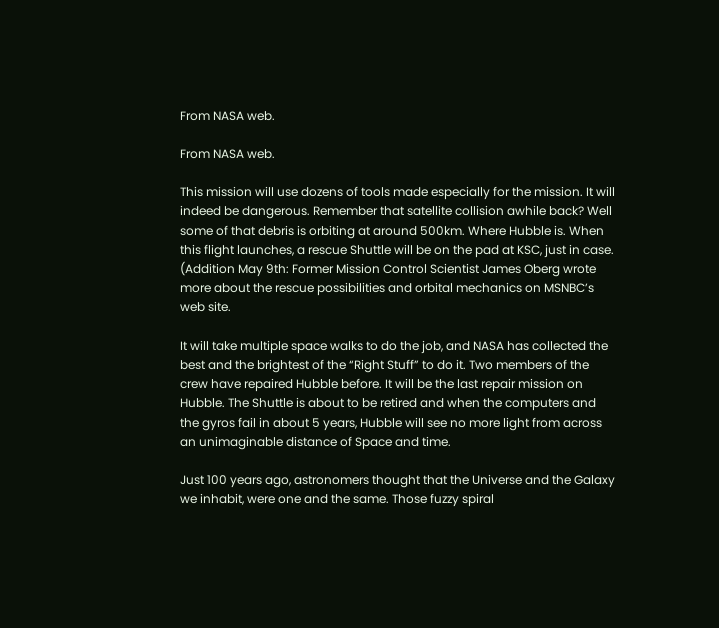From NASA web.

From NASA web.

This mission will use dozens of tools made especially for the mission. It will indeed be dangerous. Remember that satellite collision awhile back? Well some of that debris is orbiting at around 500km. Where Hubble is. When this flight launches, a rescue Shuttle will be on the pad at KSC, just in case. (Addition May 9th: Former Mission Control Scientist James Oberg wrote more about the rescue possibilities and orbital mechanics on MSNBC’s web site.

It will take multiple space walks to do the job, and NASA has collected the best and the brightest of the “Right Stuff” to do it. Two members of the crew have repaired Hubble before. It will be the last repair mission on Hubble. The Shuttle is about to be retired and when the computers and the gyros fail in about 5 years, Hubble will see no more light from across an unimaginable distance of Space and time.

Just 100 years ago, astronomers thought that the Universe and the Galaxy we inhabit, were one and the same. Those fuzzy spiral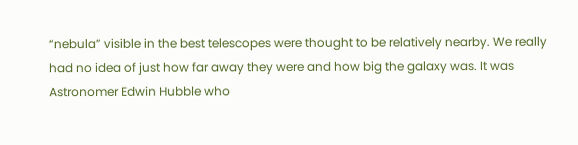“nebula” visible in the best telescopes were thought to be relatively nearby. We really had no idea of just how far away they were and how big the galaxy was. It was Astronomer Edwin Hubble who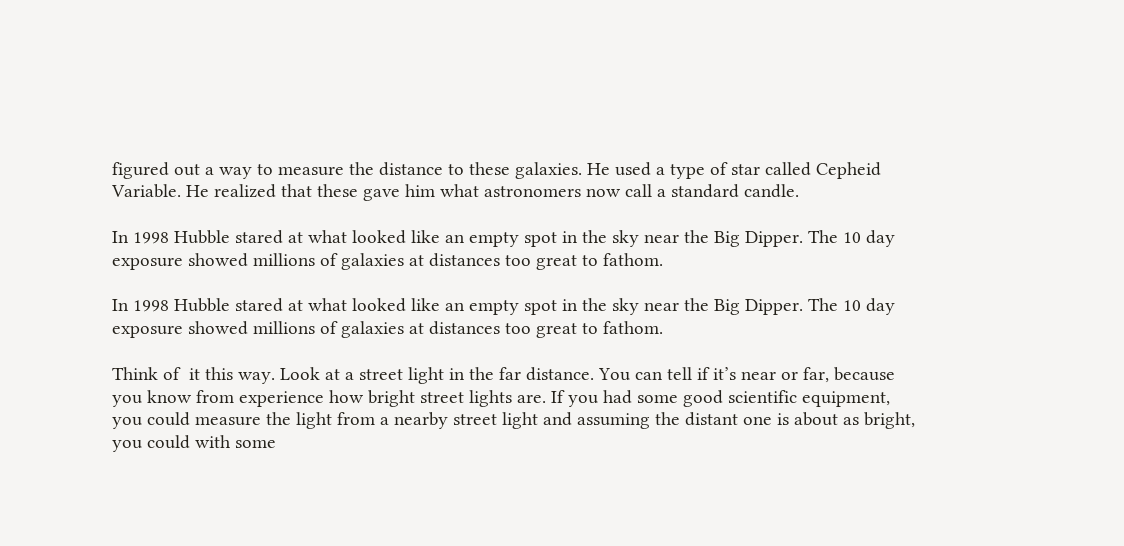figured out a way to measure the distance to these galaxies. He used a type of star called Cepheid Variable. He realized that these gave him what astronomers now call a standard candle.

In 1998 Hubble stared at what looked like an empty spot in the sky near the Big Dipper. The 10 day exposure showed millions of galaxies at distances too great to fathom.

In 1998 Hubble stared at what looked like an empty spot in the sky near the Big Dipper. The 10 day exposure showed millions of galaxies at distances too great to fathom.

Think of  it this way. Look at a street light in the far distance. You can tell if it’s near or far, because you know from experience how bright street lights are. If you had some good scientific equipment, you could measure the light from a nearby street light and assuming the distant one is about as bright, you could with some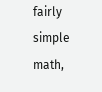fairly simple math,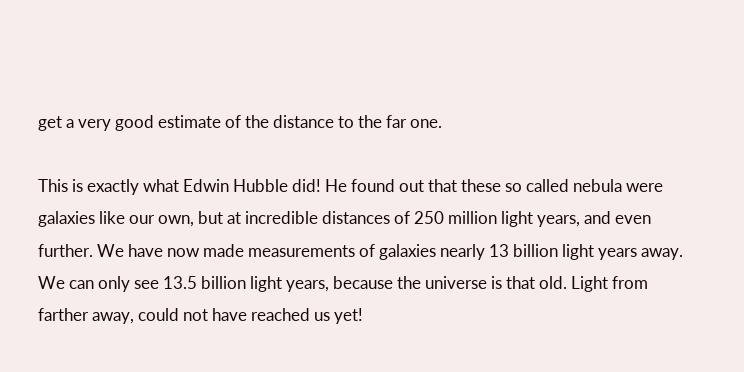get a very good estimate of the distance to the far one.

This is exactly what Edwin Hubble did! He found out that these so called nebula were galaxies like our own, but at incredible distances of 250 million light years, and even further. We have now made measurements of galaxies nearly 13 billion light years away. We can only see 13.5 billion light years, because the universe is that old. Light from farther away, could not have reached us yet!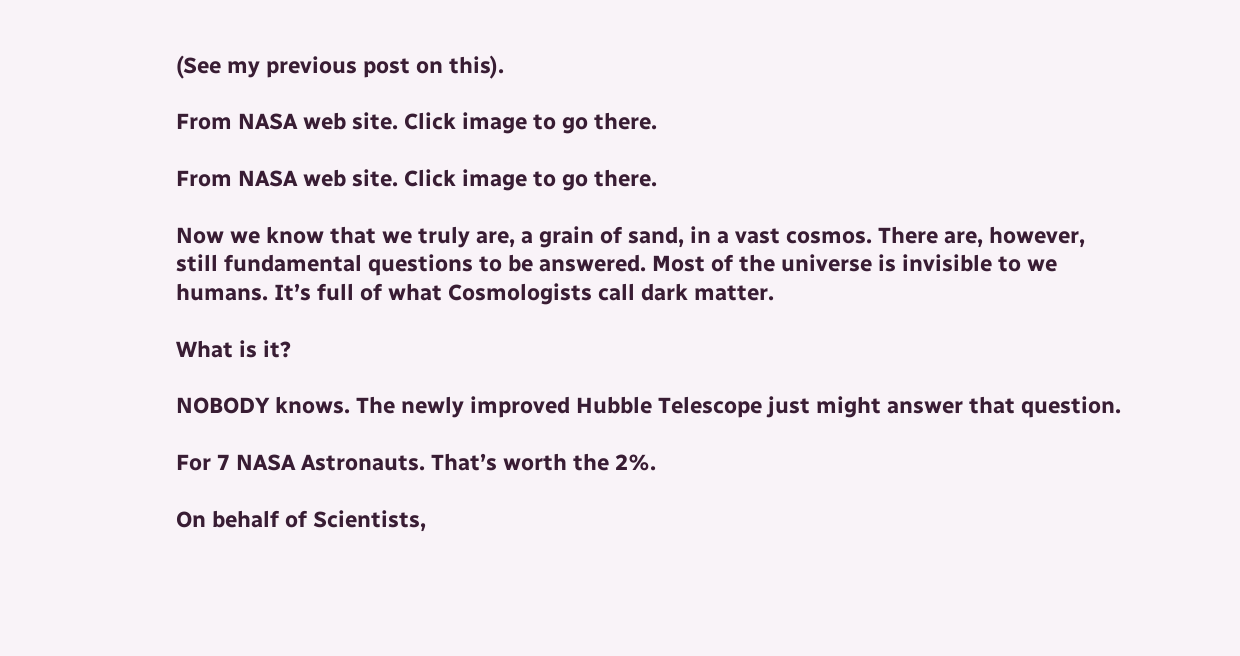(See my previous post on this).

From NASA web site. Click image to go there.

From NASA web site. Click image to go there.

Now we know that we truly are, a grain of sand, in a vast cosmos. There are, however, still fundamental questions to be answered. Most of the universe is invisible to we humans. It’s full of what Cosmologists call dark matter.

What is it?

NOBODY knows. The newly improved Hubble Telescope just might answer that question.

For 7 NASA Astronauts. That’s worth the 2%.

On behalf of Scientists,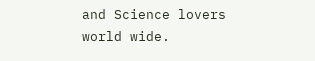and Science lovers world wide.